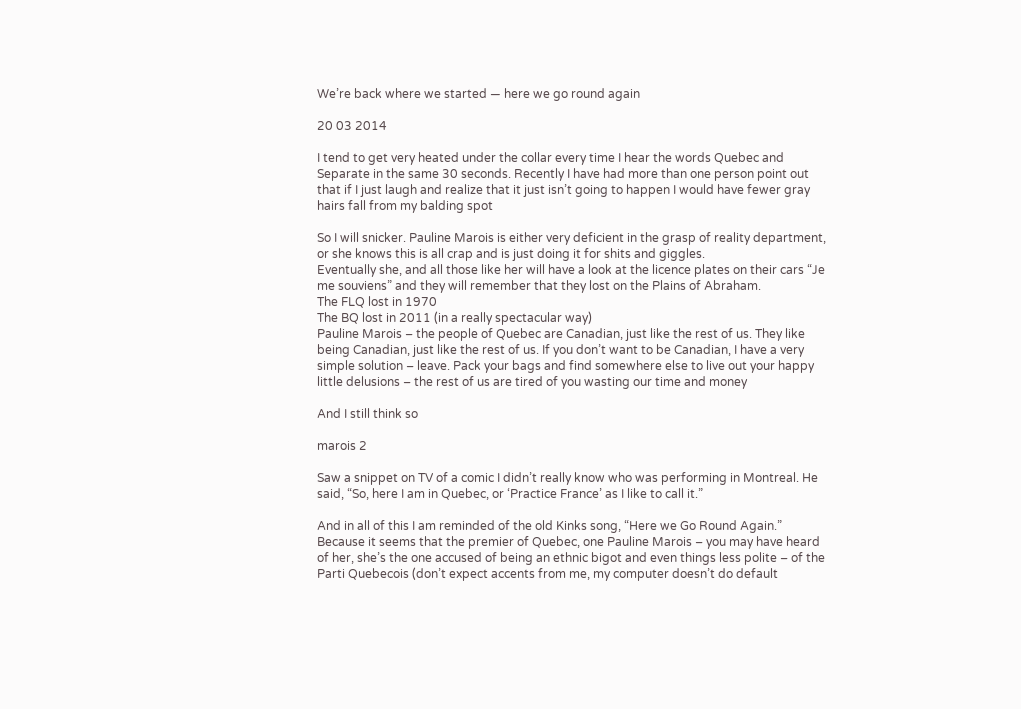We’re back where we started — here we go round again

20 03 2014

I tend to get very heated under the collar every time I hear the words Quebec and Separate in the same 30 seconds. Recently I have had more than one person point out that if I just laugh and realize that it just isn’t going to happen I would have fewer gray hairs fall from my balding spot

So I will snicker. Pauline Marois is either very deficient in the grasp of reality department, or she knows this is all crap and is just doing it for shits and giggles.
Eventually she, and all those like her will have a look at the licence plates on their cars “Je me souviens” and they will remember that they lost on the Plains of Abraham.
The FLQ lost in 1970
The BQ lost in 2011 (in a really spectacular way)
Pauline Marois – the people of Quebec are Canadian, just like the rest of us. They like being Canadian, just like the rest of us. If you don’t want to be Canadian, I have a very simple solution – leave. Pack your bags and find somewhere else to live out your happy little delusions – the rest of us are tired of you wasting our time and money

And I still think so

marois 2

Saw a snippet on TV of a comic I didn’t really know who was performing in Montreal. He said, “So, here I am in Quebec, or ‘Practice France’ as I like to call it.”

And in all of this I am reminded of the old Kinks song, “Here we Go Round Again.” Because it seems that the premier of Quebec, one Pauline Marois – you may have heard of her, she’s the one accused of being an ethnic bigot and even things less polite – of the Parti Quebecois (don’t expect accents from me, my computer doesn’t do default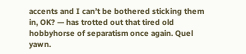accents and I can’t be bothered sticking them in, OK? — has trotted out that tired old hobbyhorse of separatism once again. Quel yawn.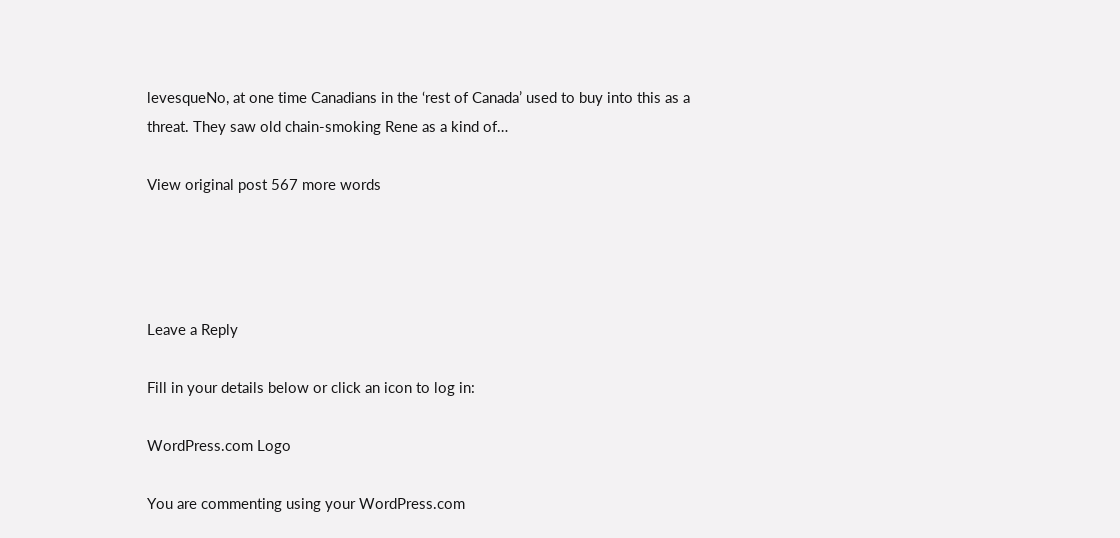levesqueNo, at one time Canadians in the ‘rest of Canada’ used to buy into this as a threat. They saw old chain-smoking Rene as a kind of…

View original post 567 more words




Leave a Reply

Fill in your details below or click an icon to log in:

WordPress.com Logo

You are commenting using your WordPress.com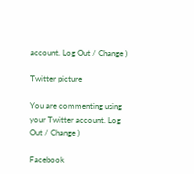account. Log Out / Change )

Twitter picture

You are commenting using your Twitter account. Log Out / Change )

Facebook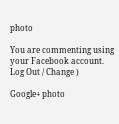photo

You are commenting using your Facebook account. Log Out / Change )

Google+ photo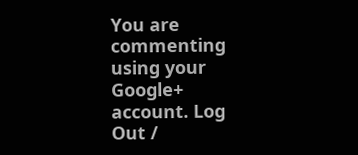You are commenting using your Google+ account. Log Out /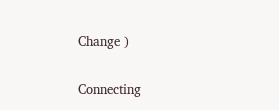Change )

Connecting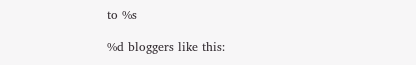to %s

%d bloggers like this: